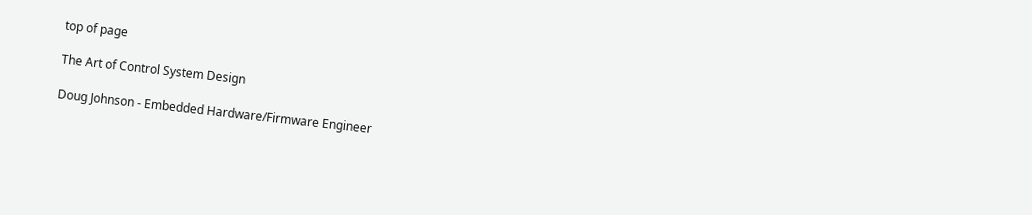top of page

The Art of Control System Design

Doug Johnson - Embedded Hardware/Firmware Engineer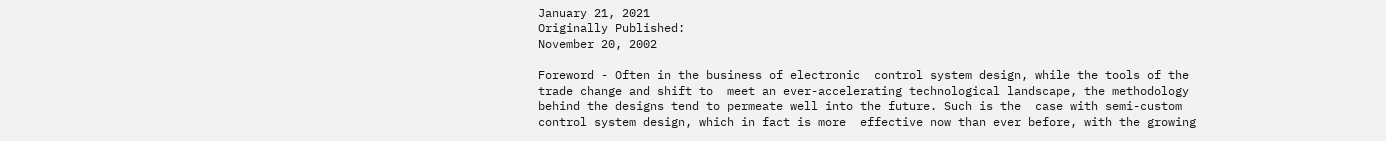January 21, 2021
Originally Published:
November 20, 2002

Foreword - Often in the business of electronic  control system design, while the tools of the trade change and shift to  meet an ever-accelerating technological landscape, the methodology  behind the designs tend to permeate well into the future. Such is the  case with semi-custom control system design, which in fact is more  effective now than ever before, with the growing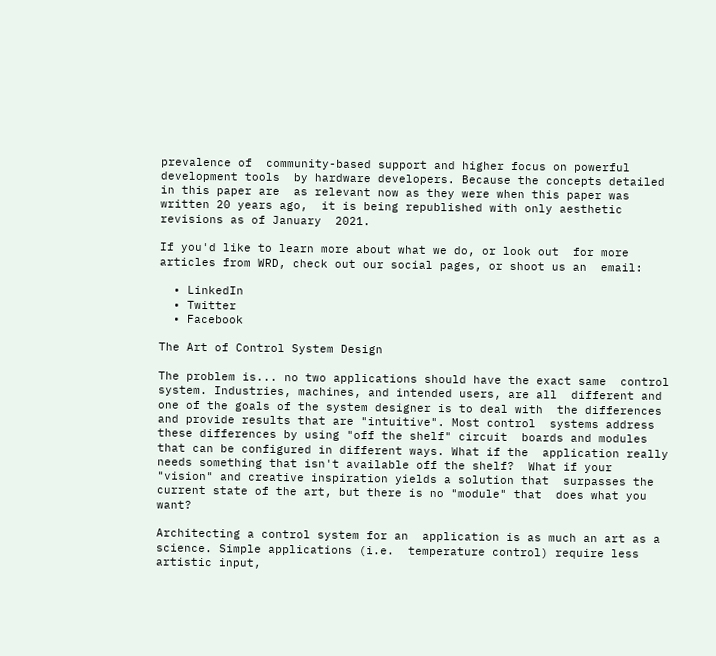prevalence of  community-based support and higher focus on powerful development tools  by hardware developers. Because the concepts detailed in this paper are  as relevant now as they were when this paper was written 20 years ago,  it is being republished with only aesthetic revisions as of January  2021.

If you'd like to learn more about what we do, or look out  for more articles from WRD, check out our social pages, or shoot us an  email:

  • LinkedIn
  • Twitter
  • Facebook

The Art of Control System Design

The problem is... no two applications should have the exact same  control system. Industries, machines, and intended users, are all  different and one of the goals of the system designer is to deal with  the differences and provide results that are "intuitive". Most control  systems address these differences by using "off the shelf" circuit  boards and modules that can be configured in different ways. What if the  application really needs something that isn't available off the shelf?  What if your "vision" and creative inspiration yields a solution that  surpasses the current state of the art, but there is no "module" that  does what you want?

Architecting a control system for an  application is as much an art as a science. Simple applications (i.e.  temperature control) require less artistic input,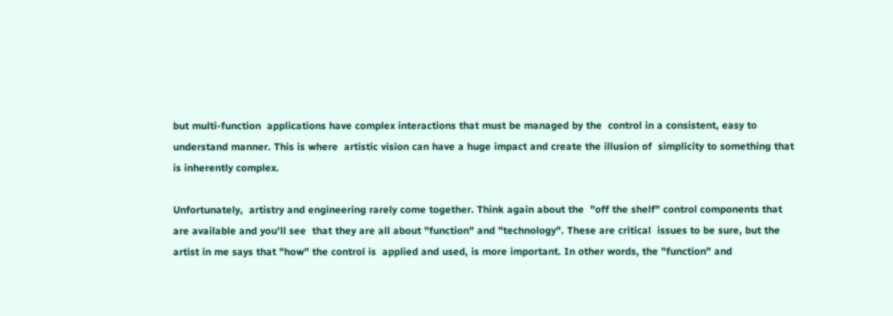but multi-function  applications have complex interactions that must be managed by the  control in a consistent, easy to understand manner. This is where  artistic vision can have a huge impact and create the illusion of  simplicity to something that is inherently complex.

Unfortunately,  artistry and engineering rarely come together. Think again about the  "off the shelf" control components that are available and you'll see  that they are all about "function" and "technology". These are critical  issues to be sure, but the artist in me says that "how" the control is  applied and used, is more important. In other words, the "function" and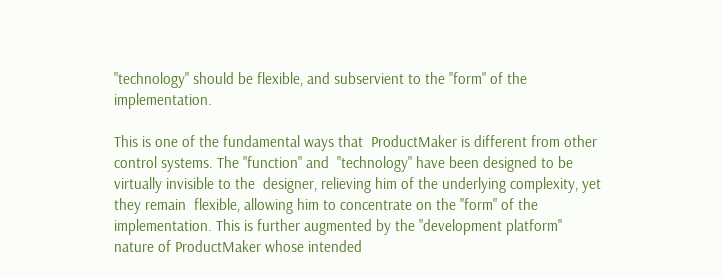"technology" should be flexible, and subservient to the "form" of the  implementation.

This is one of the fundamental ways that  ProductMaker is different from other control systems. The "function" and  "technology" have been designed to be virtually invisible to the  designer, relieving him of the underlying complexity, yet they remain  flexible, allowing him to concentrate on the "form" of the  implementation. This is further augmented by the "development platform"  nature of ProductMaker whose intended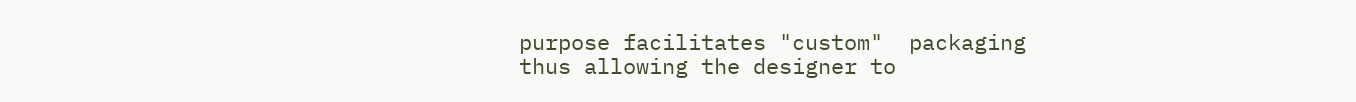purpose facilitates "custom"  packaging thus allowing the designer to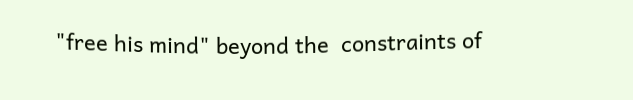"free his mind" beyond the  constraints of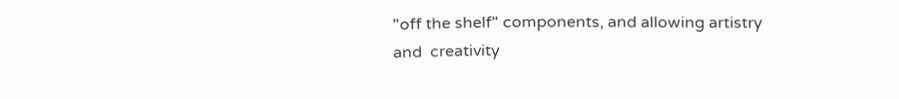"off the shelf" components, and allowing artistry and  creativity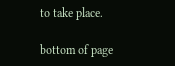to take place.

bottom of page